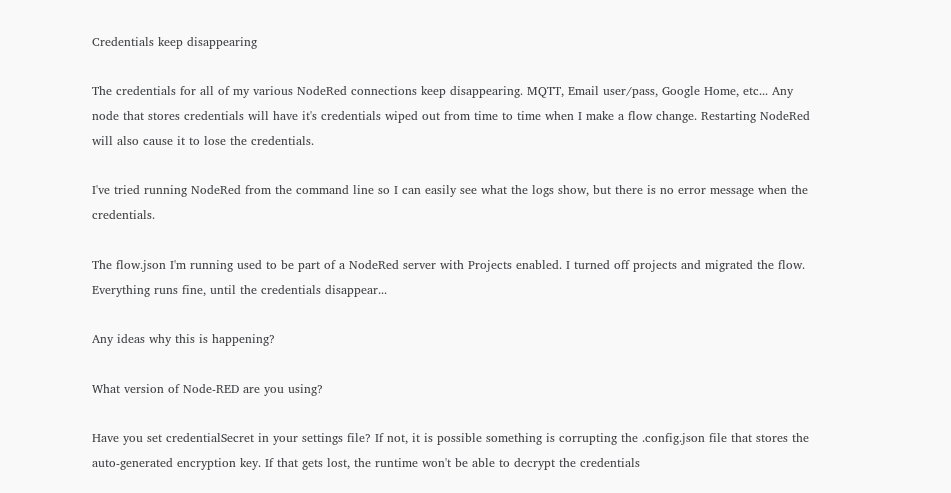Credentials keep disappearing

The credentials for all of my various NodeRed connections keep disappearing. MQTT, Email user/pass, Google Home, etc... Any node that stores credentials will have it's credentials wiped out from time to time when I make a flow change. Restarting NodeRed will also cause it to lose the credentials.

I've tried running NodeRed from the command line so I can easily see what the logs show, but there is no error message when the credentials.

The flow.json I'm running used to be part of a NodeRed server with Projects enabled. I turned off projects and migrated the flow. Everything runs fine, until the credentials disappear...

Any ideas why this is happening?

What version of Node-RED are you using?

Have you set credentialSecret in your settings file? If not, it is possible something is corrupting the .config.json file that stores the auto-generated encryption key. If that gets lost, the runtime won't be able to decrypt the credentials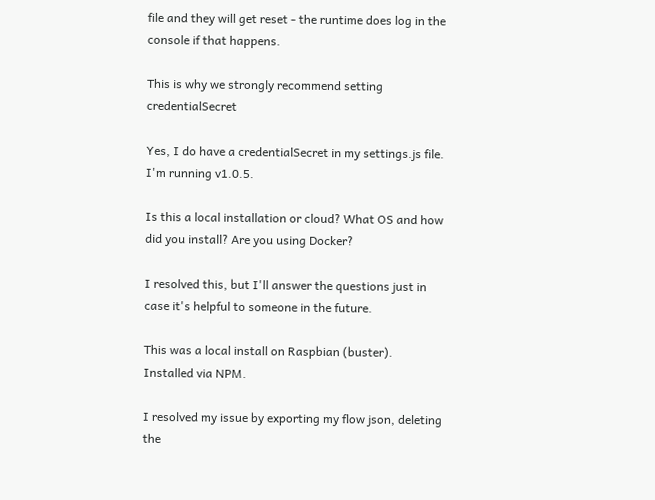file and they will get reset - the runtime does log in the console if that happens.

This is why we strongly recommend setting credentialSecret

Yes, I do have a credentialSecret in my settings.js file. I'm running v1.0.5.

Is this a local installation or cloud? What OS and how did you install? Are you using Docker?

I resolved this, but I'll answer the questions just in case it's helpful to someone in the future.

This was a local install on Raspbian (buster). Installed via NPM.

I resolved my issue by exporting my flow json, deleting the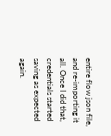entire flow json file, and re-importing it all. Once I did that, credentials started saving as expected again.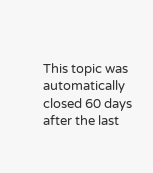This topic was automatically closed 60 days after the last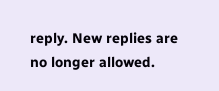reply. New replies are no longer allowed.